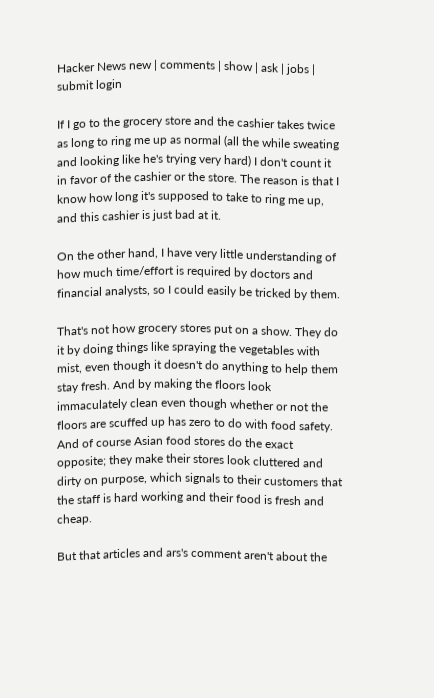Hacker News new | comments | show | ask | jobs | submit login

If I go to the grocery store and the cashier takes twice as long to ring me up as normal (all the while sweating and looking like he's trying very hard) I don't count it in favor of the cashier or the store. The reason is that I know how long it's supposed to take to ring me up, and this cashier is just bad at it.

On the other hand, I have very little understanding of how much time/effort is required by doctors and financial analysts, so I could easily be tricked by them.

That's not how grocery stores put on a show. They do it by doing things like spraying the vegetables with mist, even though it doesn't do anything to help them stay fresh. And by making the floors look immaculately clean even though whether or not the floors are scuffed up has zero to do with food safety. And of course Asian food stores do the exact opposite; they make their stores look cluttered and dirty on purpose, which signals to their customers that the staff is hard working and their food is fresh and cheap.

But that articles and ars's comment aren't about the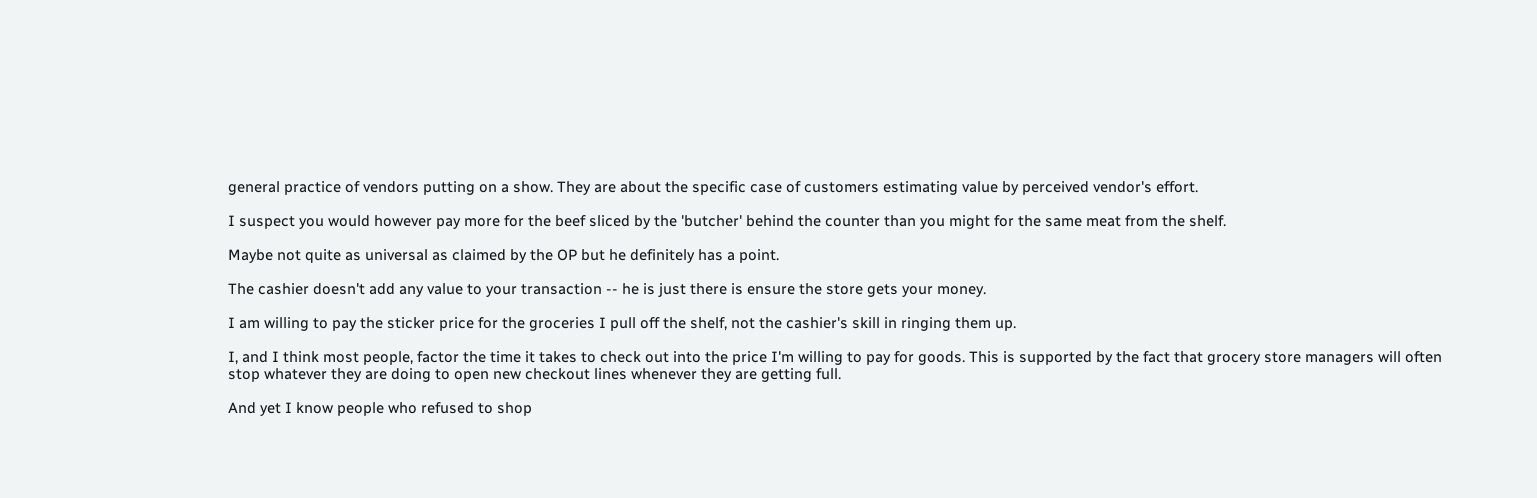general practice of vendors putting on a show. They are about the specific case of customers estimating value by perceived vendor's effort.

I suspect you would however pay more for the beef sliced by the 'butcher' behind the counter than you might for the same meat from the shelf.

Maybe not quite as universal as claimed by the OP but he definitely has a point.

The cashier doesn't add any value to your transaction -- he is just there is ensure the store gets your money.

I am willing to pay the sticker price for the groceries I pull off the shelf, not the cashier's skill in ringing them up.

I, and I think most people, factor the time it takes to check out into the price I'm willing to pay for goods. This is supported by the fact that grocery store managers will often stop whatever they are doing to open new checkout lines whenever they are getting full.

And yet I know people who refused to shop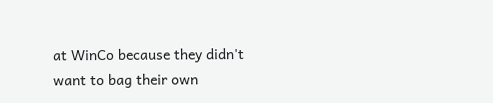at WinCo because they didn't want to bag their own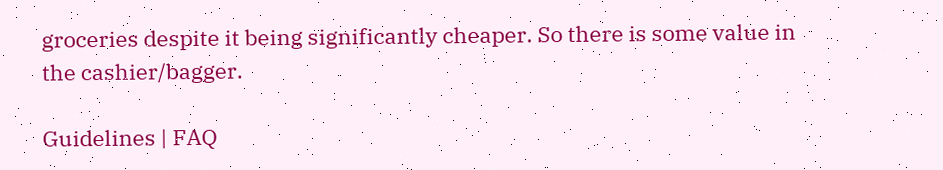groceries despite it being significantly cheaper. So there is some value in the cashier/bagger.

Guidelines | FAQ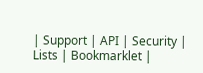| Support | API | Security | Lists | Bookmarklet |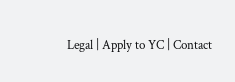Legal | Apply to YC | Contact